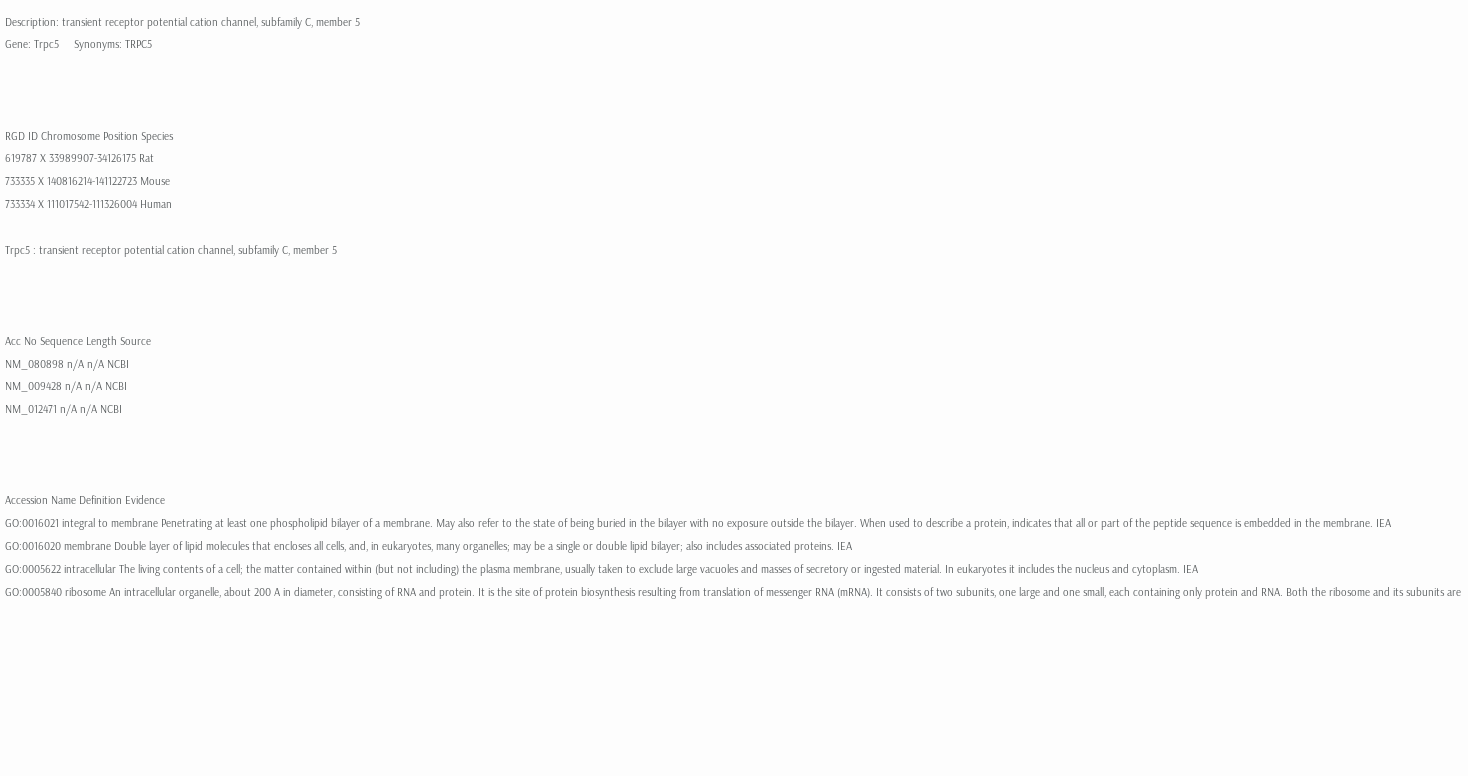Description: transient receptor potential cation channel, subfamily C, member 5
Gene: Trpc5     Synonyms: TRPC5



RGD ID Chromosome Position Species
619787 X 33989907-34126175 Rat
733335 X 140816214-141122723 Mouse
733334 X 111017542-111326004 Human

Trpc5 : transient receptor potential cation channel, subfamily C, member 5



Acc No Sequence Length Source
NM_080898 n/A n/A NCBI
NM_009428 n/A n/A NCBI
NM_012471 n/A n/A NCBI



Accession Name Definition Evidence
GO:0016021 integral to membrane Penetrating at least one phospholipid bilayer of a membrane. May also refer to the state of being buried in the bilayer with no exposure outside the bilayer. When used to describe a protein, indicates that all or part of the peptide sequence is embedded in the membrane. IEA
GO:0016020 membrane Double layer of lipid molecules that encloses all cells, and, in eukaryotes, many organelles; may be a single or double lipid bilayer; also includes associated proteins. IEA
GO:0005622 intracellular The living contents of a cell; the matter contained within (but not including) the plasma membrane, usually taken to exclude large vacuoles and masses of secretory or ingested material. In eukaryotes it includes the nucleus and cytoplasm. IEA
GO:0005840 ribosome An intracellular organelle, about 200 A in diameter, consisting of RNA and protein. It is the site of protein biosynthesis resulting from translation of messenger RNA (mRNA). It consists of two subunits, one large and one small, each containing only protein and RNA. Both the ribosome and its subunits are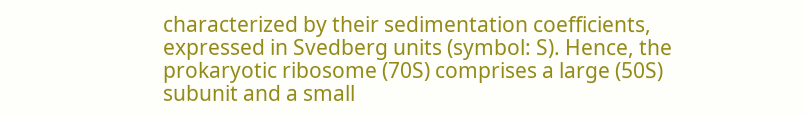characterized by their sedimentation coefficients, expressed in Svedberg units (symbol: S). Hence, the prokaryotic ribosome (70S) comprises a large (50S) subunit and a small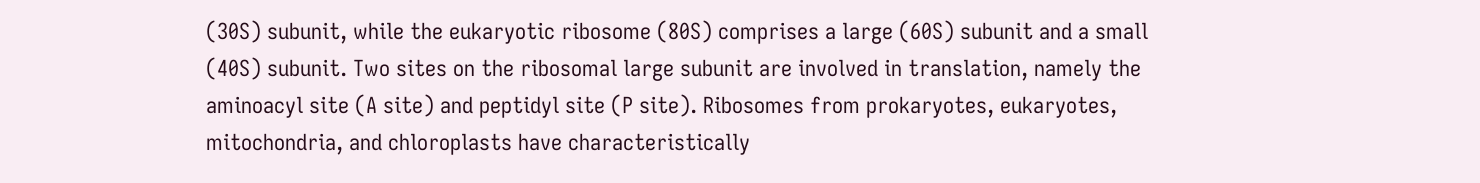(30S) subunit, while the eukaryotic ribosome (80S) comprises a large (60S) subunit and a small (40S) subunit. Two sites on the ribosomal large subunit are involved in translation, namely the aminoacyl site (A site) and peptidyl site (P site). Ribosomes from prokaryotes, eukaryotes, mitochondria, and chloroplasts have characteristically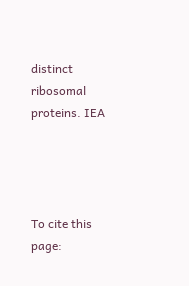distinct ribosomal proteins. IEA




To cite this page: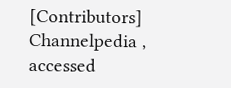[Contributors] Channelpedia , accessed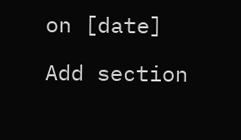on [date]

Add section